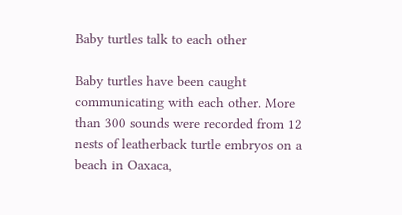Baby turtles talk to each other

Baby turtles have been caught communicating with each other. More than 300 sounds were recorded from 12 nests of leatherback turtle embryos on a beach in Oaxaca,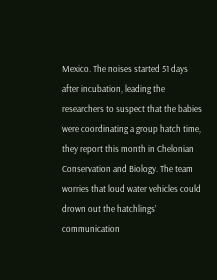Mexico. The noises started 51 days after incubation, leading the researchers to suspect that the babies were coordinating a group hatch time, they report this month in Chelonian Conservation and Biology. The team worries that loud water vehicles could drown out the hatchlings’ communication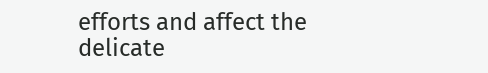efforts and affect the delicate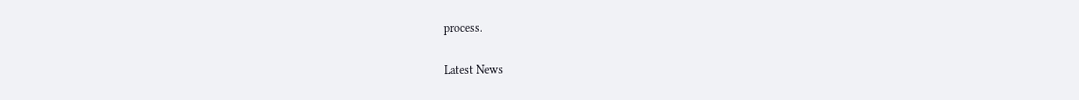process.

Latest News